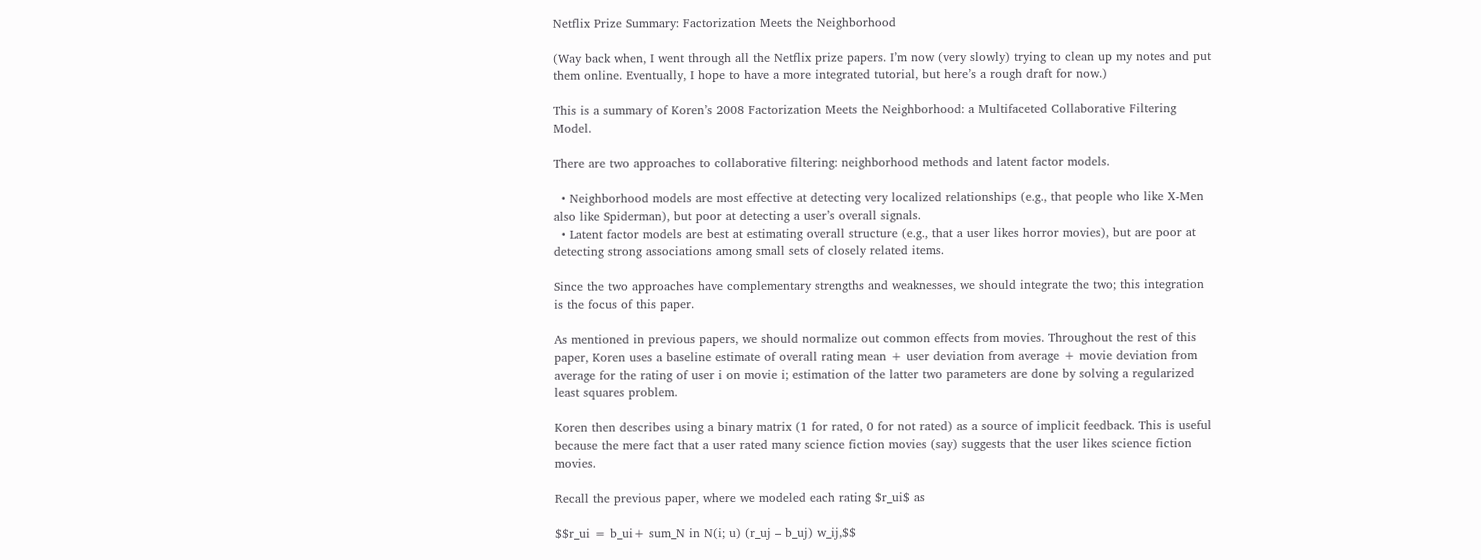Netflix Prize Summary: Factorization Meets the Neighborhood

(Way back when, I went through all the Netflix prize papers. I’m now (very slowly) trying to clean up my notes and put them online. Eventually, I hope to have a more integrated tutorial, but here’s a rough draft for now.)

This is a summary of Koren’s 2008 Factorization Meets the Neighborhood: a Multifaceted Collaborative Filtering Model.

There are two approaches to collaborative filtering: neighborhood methods and latent factor models.

  • Neighborhood models are most effective at detecting very localized relationships (e.g., that people who like X-Men also like Spiderman), but poor at detecting a user’s overall signals.
  • Latent factor models are best at estimating overall structure (e.g., that a user likes horror movies), but are poor at detecting strong associations among small sets of closely related items.

Since the two approaches have complementary strengths and weaknesses, we should integrate the two; this integration is the focus of this paper.

As mentioned in previous papers, we should normalize out common effects from movies. Throughout the rest of this paper, Koren uses a baseline estimate of overall rating mean + user deviation from average + movie deviation from average for the rating of user i on movie i; estimation of the latter two parameters are done by solving a regularized least squares problem.

Koren then describes using a binary matrix (1 for rated, 0 for not rated) as a source of implicit feedback. This is useful because the mere fact that a user rated many science fiction movies (say) suggests that the user likes science fiction movies.

Recall the previous paper, where we modeled each rating $r_ui$ as

$$r_ui = b_ui+ sum_N in N(i; u) (r_uj – b_uj) w_ij,$$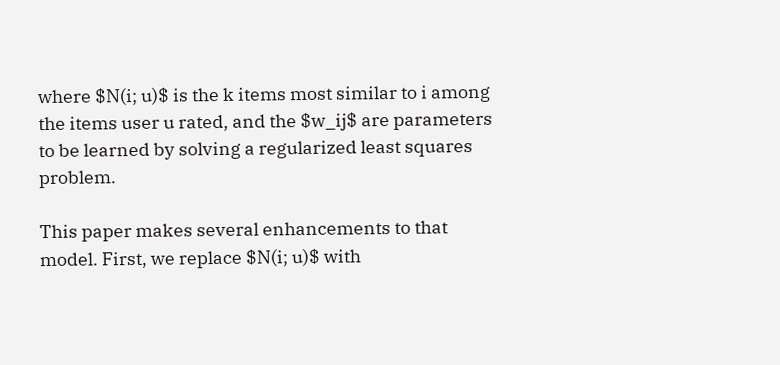where $N(i; u)$ is the k items most similar to i among the items user u rated, and the $w_ij$ are parameters to be learned by solving a regularized least squares problem.

This paper makes several enhancements to that model. First, we replace $N(i; u)$ with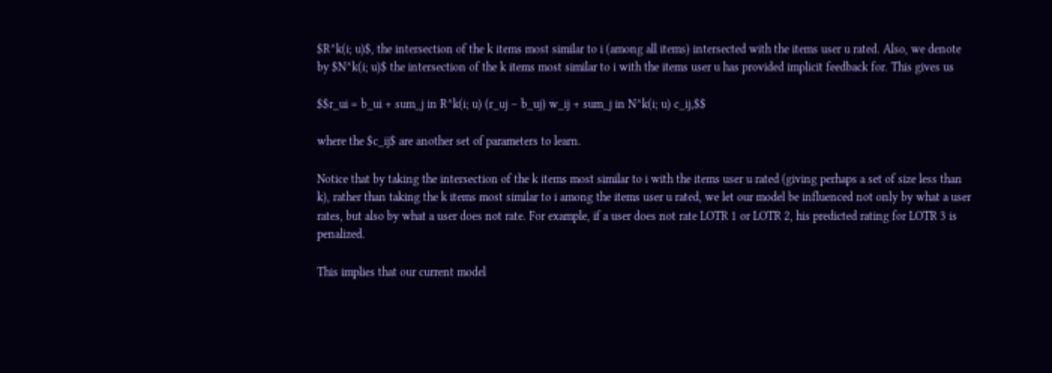$R^k(i; u)$, the intersection of the k items most similar to i (among all items) intersected with the items user u rated. Also, we denote by $N^k(i; u)$ the intersection of the k items most similar to i with the items user u has provided implicit feedback for. This gives us

$$r_ui = b_ui + sum_j in R^k(i; u) (r_uj – b_uj) w_ij + sum_j in N^k(i; u) c_ij,$$

where the $c_ij$ are another set of parameters to learn.

Notice that by taking the intersection of the k items most similar to i with the items user u rated (giving perhaps a set of size less than k), rather than taking the k items most similar to i among the items user u rated, we let our model be influenced not only by what a user rates, but also by what a user does not rate. For example, if a user does not rate LOTR 1 or LOTR 2, his predicted rating for LOTR 3 is penalized.

This implies that our current model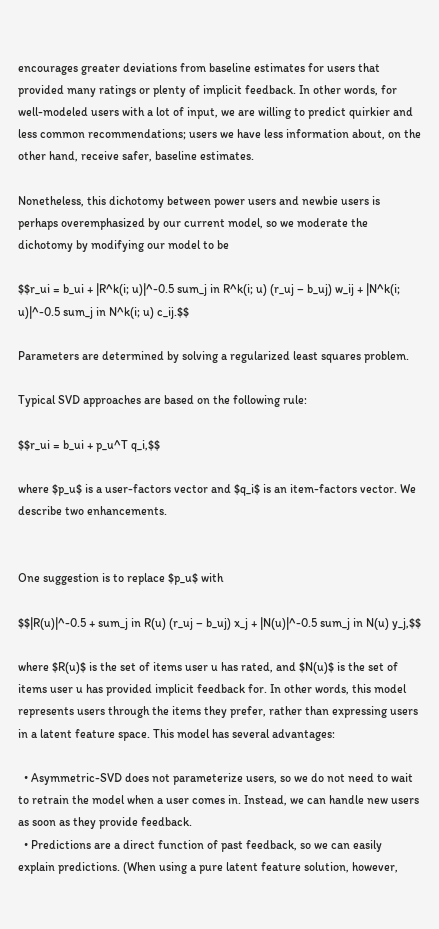encourages greater deviations from baseline estimates for users that provided many ratings or plenty of implicit feedback. In other words, for well-modeled users with a lot of input, we are willing to predict quirkier and less common recommendations; users we have less information about, on the other hand, receive safer, baseline estimates.

Nonetheless, this dichotomy between power users and newbie users is perhaps overemphasized by our current model, so we moderate the dichotomy by modifying our model to be

$$r_ui = b_ui + |R^k(i; u)|^-0.5 sum_j in R^k(i; u) (r_uj – b_uj) w_ij + |N^k(i; u)|^-0.5 sum_j in N^k(i; u) c_ij.$$

Parameters are determined by solving a regularized least squares problem.

Typical SVD approaches are based on the following rule:

$$r_ui = b_ui + p_u^T q_i,$$

where $p_u$ is a user-factors vector and $q_i$ is an item-factors vector. We describe two enhancements.


One suggestion is to replace $p_u$ with

$$|R(u)|^-0.5 + sum_j in R(u) (r_uj – b_uj) x_j + |N(u)|^-0.5 sum_j in N(u) y_j,$$

where $R(u)$ is the set of items user u has rated, and $N(u)$ is the set of items user u has provided implicit feedback for. In other words, this model represents users through the items they prefer, rather than expressing users in a latent feature space. This model has several advantages:

  • Asymmetric-SVD does not parameterize users, so we do not need to wait to retrain the model when a user comes in. Instead, we can handle new users as soon as they provide feedback.
  • Predictions are a direct function of past feedback, so we can easily explain predictions. (When using a pure latent feature solution, however,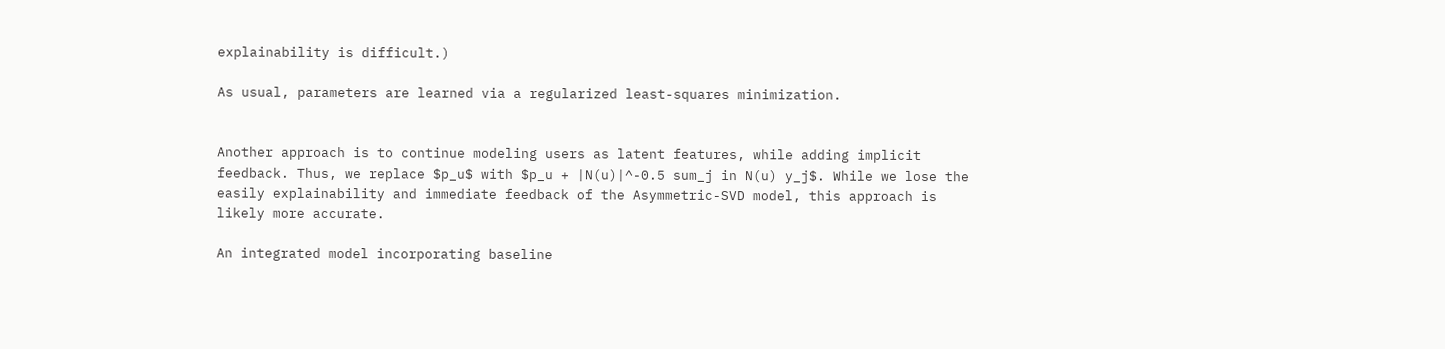explainability is difficult.)

As usual, parameters are learned via a regularized least-squares minimization.


Another approach is to continue modeling users as latent features, while adding implicit feedback. Thus, we replace $p_u$ with $p_u + |N(u)|^-0.5 sum_j in N(u) y_j$. While we lose the easily explainability and immediate feedback of the Asymmetric-SVD model, this approach is likely more accurate.

An integrated model incorporating baseline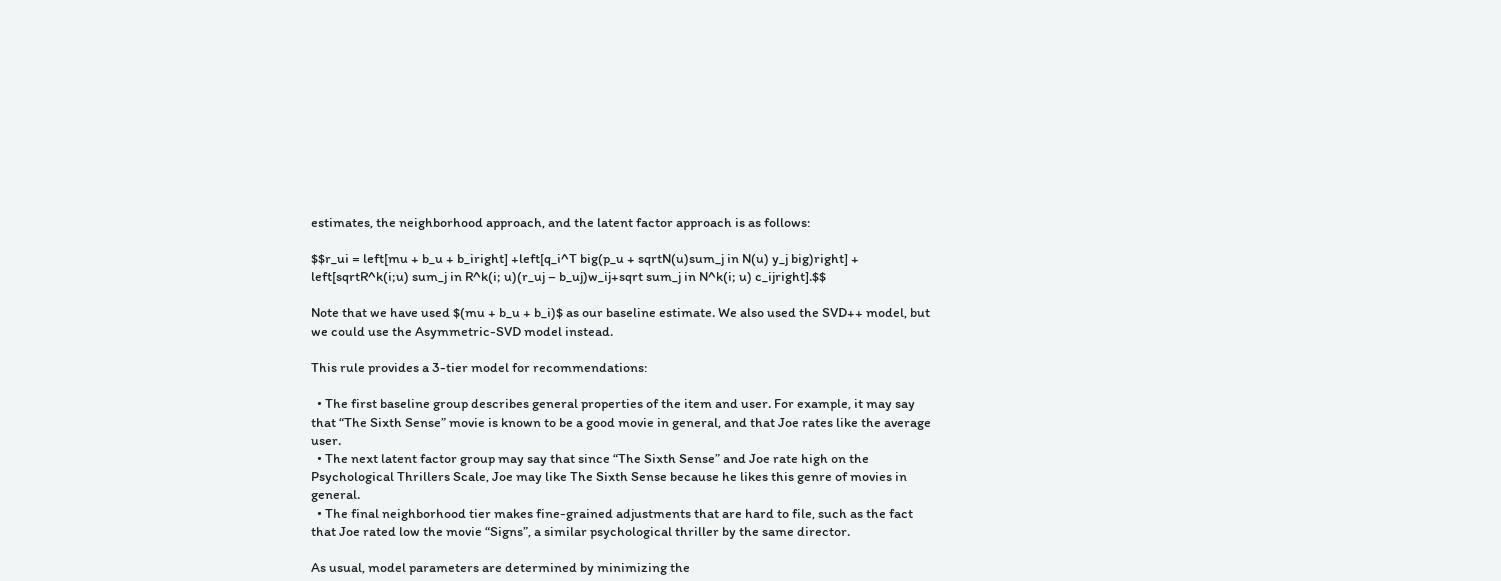estimates, the neighborhood approach, and the latent factor approach is as follows:

$$r_ui = left[mu + b_u + b_iright] +left[q_i^T big(p_u + sqrtN(u)sum_j in N(u) y_j big)right] + left[sqrtR^k(i;u) sum_j in R^k(i; u)(r_uj – b_uj)w_ij+sqrt sum_j in N^k(i; u) c_ijright].$$

Note that we have used $(mu + b_u + b_i)$ as our baseline estimate. We also used the SVD++ model, but we could use the Asymmetric-SVD model instead.

This rule provides a 3-tier model for recommendations:

  • The first baseline group describes general properties of the item and user. For example, it may say that “The Sixth Sense” movie is known to be a good movie in general, and that Joe rates like the average user.
  • The next latent factor group may say that since “The Sixth Sense” and Joe rate high on the Psychological Thrillers Scale, Joe may like The Sixth Sense because he likes this genre of movies in general.
  • The final neighborhood tier makes fine-grained adjustments that are hard to file, such as the fact that Joe rated low the movie “Signs”, a similar psychological thriller by the same director.

As usual, model parameters are determined by minimizing the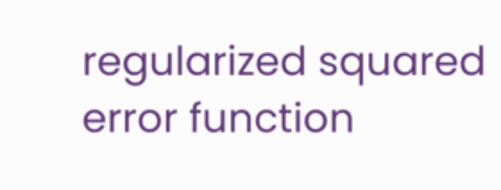regularized squared error function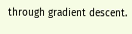through gradient descent.